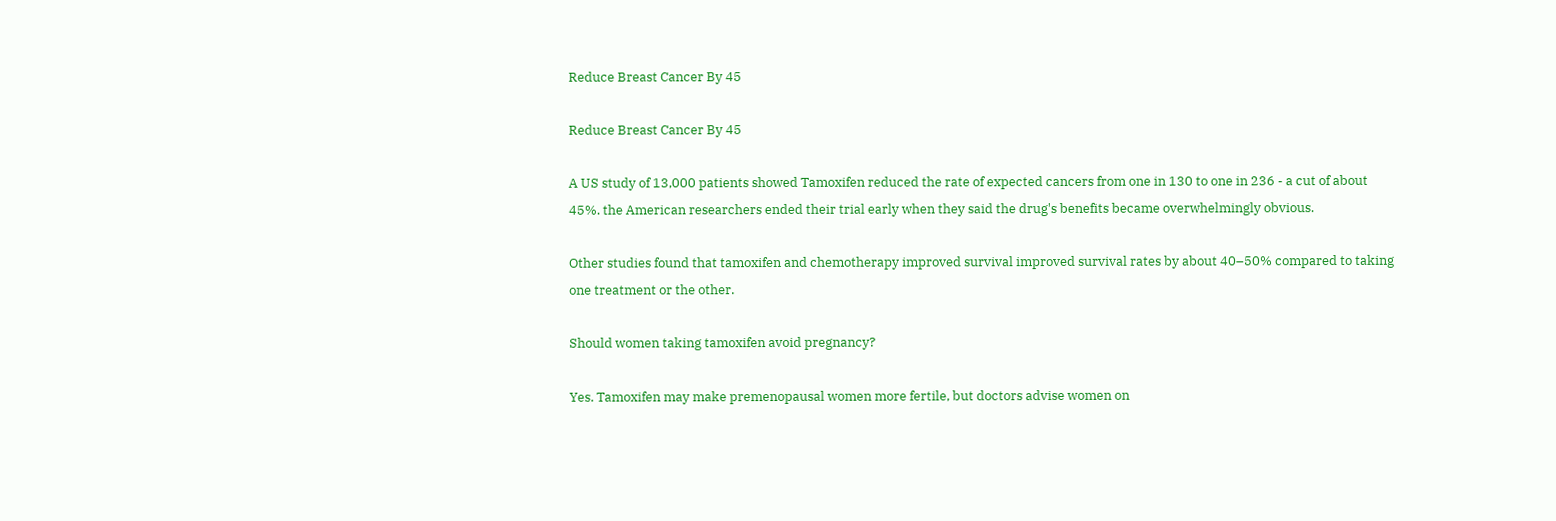Reduce Breast Cancer By 45

Reduce Breast Cancer By 45

A US study of 13,000 patients showed Tamoxifen reduced the rate of expected cancers from one in 130 to one in 236 - a cut of about 45%. the American researchers ended their trial early when they said the drug's benefits became overwhelmingly obvious.

Other studies found that tamoxifen and chemotherapy improved survival improved survival rates by about 40–50% compared to taking one treatment or the other.

Should women taking tamoxifen avoid pregnancy?

Yes. Tamoxifen may make premenopausal women more fertile, but doctors advise women on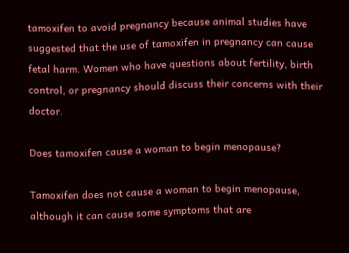tamoxifen to avoid pregnancy because animal studies have suggested that the use of tamoxifen in pregnancy can cause fetal harm. Women who have questions about fertility, birth control, or pregnancy should discuss their concerns with their doctor.

Does tamoxifen cause a woman to begin menopause?

Tamoxifen does not cause a woman to begin menopause, although it can cause some symptoms that are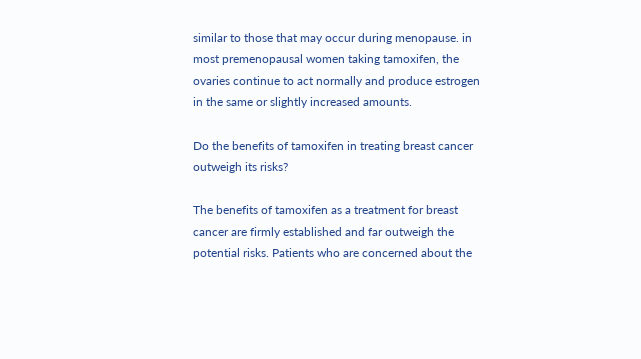similar to those that may occur during menopause. in most premenopausal women taking tamoxifen, the ovaries continue to act normally and produce estrogen in the same or slightly increased amounts.

Do the benefits of tamoxifen in treating breast cancer outweigh its risks?

The benefits of tamoxifen as a treatment for breast cancer are firmly established and far outweigh the potential risks. Patients who are concerned about the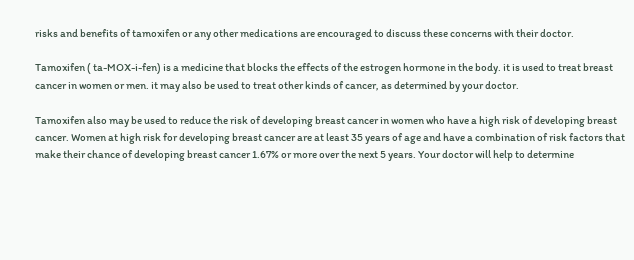risks and benefits of tamoxifen or any other medications are encouraged to discuss these concerns with their doctor.

Tamoxifen ( ta-MOX-i-fen) is a medicine that blocks the effects of the estrogen hormone in the body. it is used to treat breast cancer in women or men. it may also be used to treat other kinds of cancer, as determined by your doctor.

Tamoxifen also may be used to reduce the risk of developing breast cancer in women who have a high risk of developing breast cancer. Women at high risk for developing breast cancer are at least 35 years of age and have a combination of risk factors that make their chance of developing breast cancer 1.67% or more over the next 5 years. Your doctor will help to determine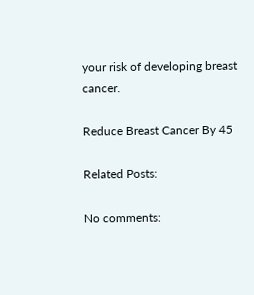your risk of developing breast cancer.

Reduce Breast Cancer By 45

Related Posts:

No comments: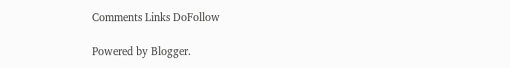Comments Links DoFollow

Powered by Blogger.